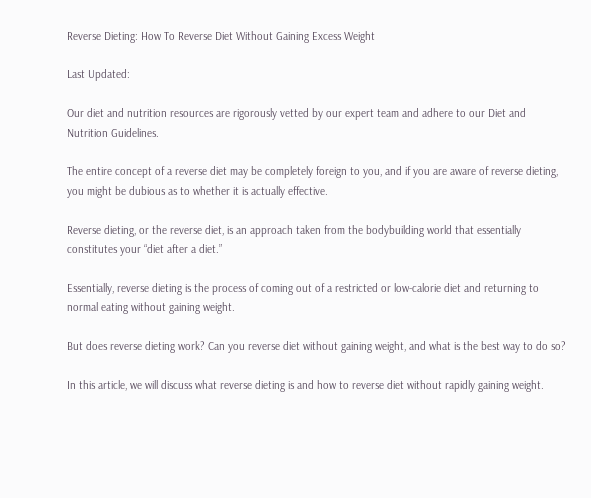Reverse Dieting: How To Reverse Diet Without Gaining Excess Weight

Last Updated:

Our diet and nutrition resources are rigorously vetted by our expert team and adhere to our Diet and Nutrition Guidelines.

The entire concept of a reverse diet may be completely foreign to you, and if you are aware of reverse dieting, you might be dubious as to whether it is actually effective.

Reverse dieting, or the reverse diet, is an approach taken from the bodybuilding world that essentially constitutes your “diet after a diet.”

Essentially, reverse dieting is the process of coming out of a restricted or low-calorie diet and returning to normal eating without gaining weight.

But does reverse dieting work? Can you reverse diet without gaining weight, and what is the best way to do so?

In this article, we will discuss what reverse dieting is and how to reverse diet without rapidly gaining weight.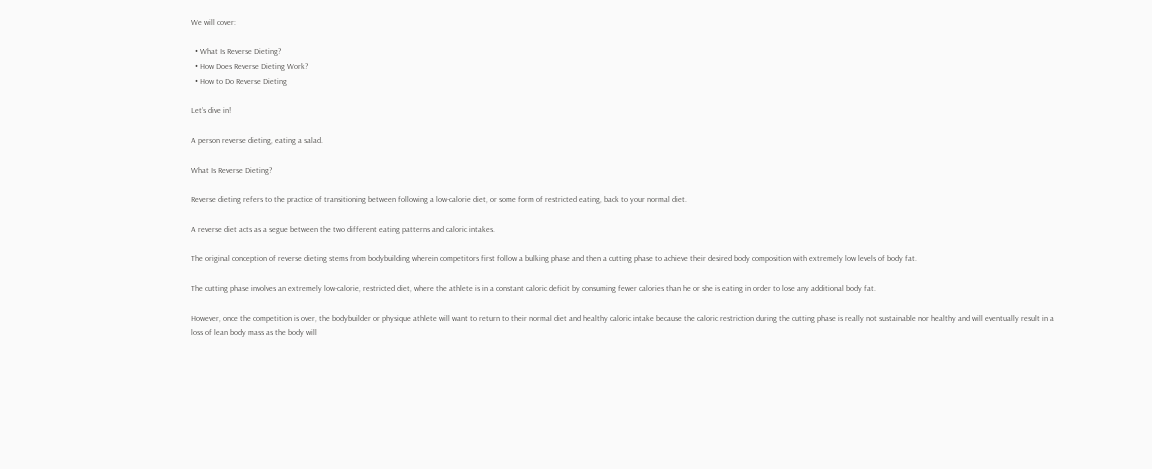We will cover:

  • What Is Reverse Dieting?
  • How Does Reverse Dieting Work?
  • How to Do Reverse Dieting

Let’s dive in!

A person reverse dieting, eating a salad.

What Is Reverse Dieting?

Reverse dieting refers to the practice of transitioning between following a low-calorie diet, or some form of restricted eating, back to your normal diet.

A reverse diet acts as a segue between the two different eating patterns and caloric intakes.

The original conception of reverse dieting stems from bodybuilding wherein competitors first follow a bulking phase and then a cutting phase to achieve their desired body composition with extremely low levels of body fat.

The cutting phase involves an extremely low-calorie, restricted diet, where the athlete is in a constant caloric deficit by consuming fewer calories than he or she is eating in order to lose any additional body fat.

However, once the competition is over, the bodybuilder or physique athlete will want to return to their normal diet and healthy caloric intake because the caloric restriction during the cutting phase is really not sustainable nor healthy and will eventually result in a loss of lean body mass as the body will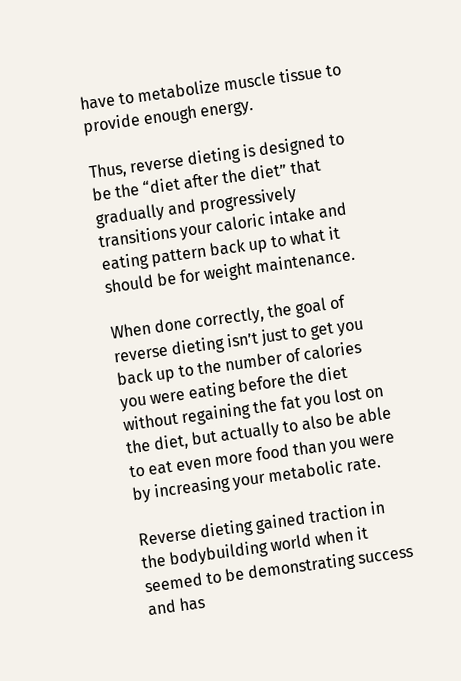have to metabolize muscle tissue to provide enough energy.

Thus, reverse dieting is designed to be the “diet after the diet” that gradually and progressively transitions your caloric intake and eating pattern back up to what it should be for weight maintenance.

When done correctly, the goal of reverse dieting isn’t just to get you back up to the number of calories you were eating before the diet without regaining the fat you lost on the diet, but actually to also be able to eat even more food than you were by increasing your metabolic rate.

Reverse dieting gained traction in the bodybuilding world when it seemed to be demonstrating success and has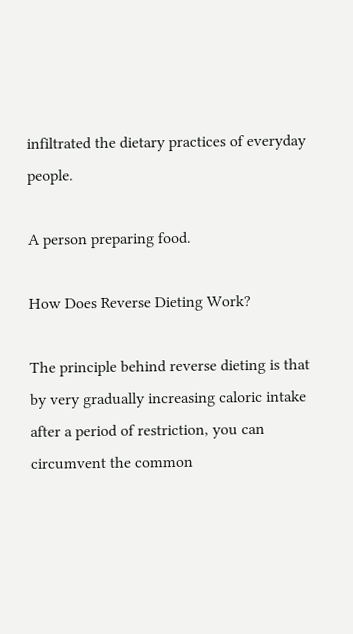infiltrated the dietary practices of everyday people.

A person preparing food.

How Does Reverse Dieting Work?

The principle behind reverse dieting is that by very gradually increasing caloric intake after a period of restriction, you can circumvent the common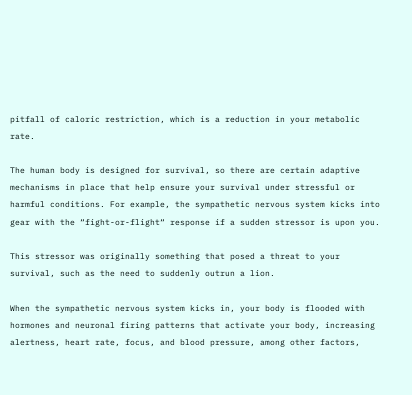pitfall of caloric restriction, which is a reduction in your metabolic rate.

The human body is designed for survival, so there are certain adaptive mechanisms in place that help ensure your survival under stressful or harmful conditions. For example, the sympathetic nervous system kicks into gear with the “fight-or-flight“ response if a sudden stressor is upon you.

This stressor was originally something that posed a threat to your survival, such as the need to suddenly outrun a lion.

When the sympathetic nervous system kicks in, your body is flooded with hormones and neuronal firing patterns that activate your body, increasing alertness, heart rate, focus, and blood pressure, among other factors,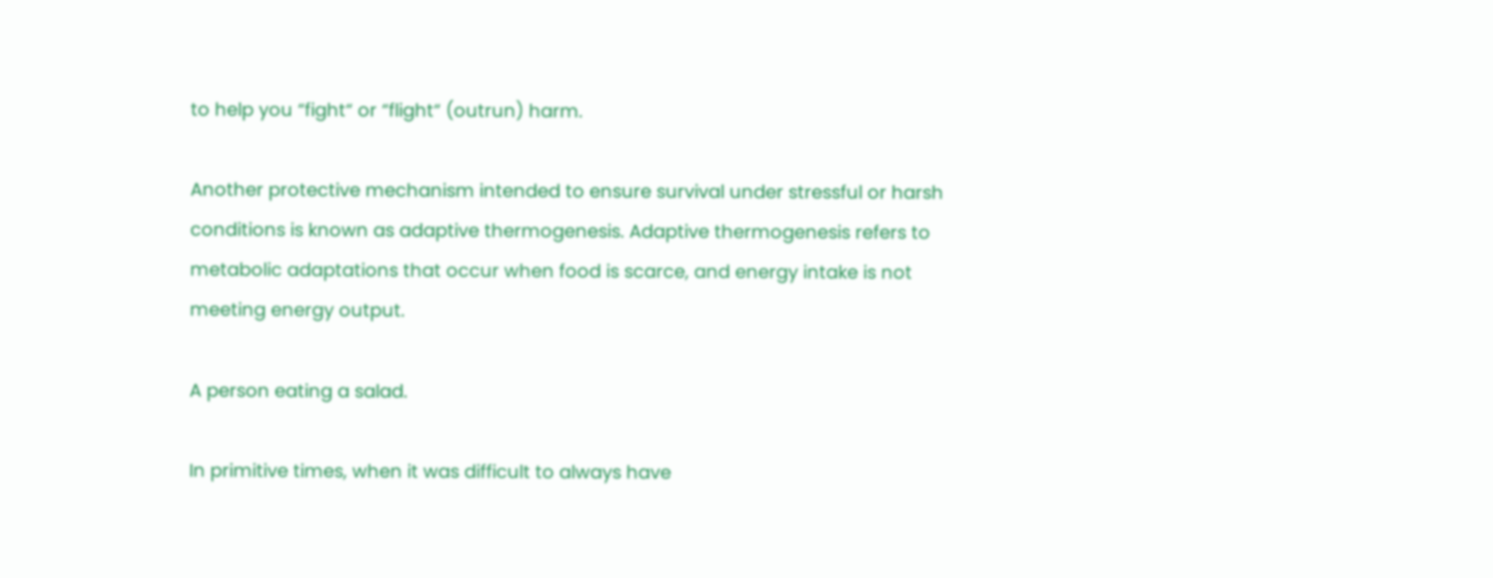to help you “fight“ or “flight“ (outrun) harm.

Another protective mechanism intended to ensure survival under stressful or harsh conditions is known as adaptive thermogenesis. Adaptive thermogenesis refers to metabolic adaptations that occur when food is scarce, and energy intake is not meeting energy output.

A person eating a salad.

In primitive times, when it was difficult to always have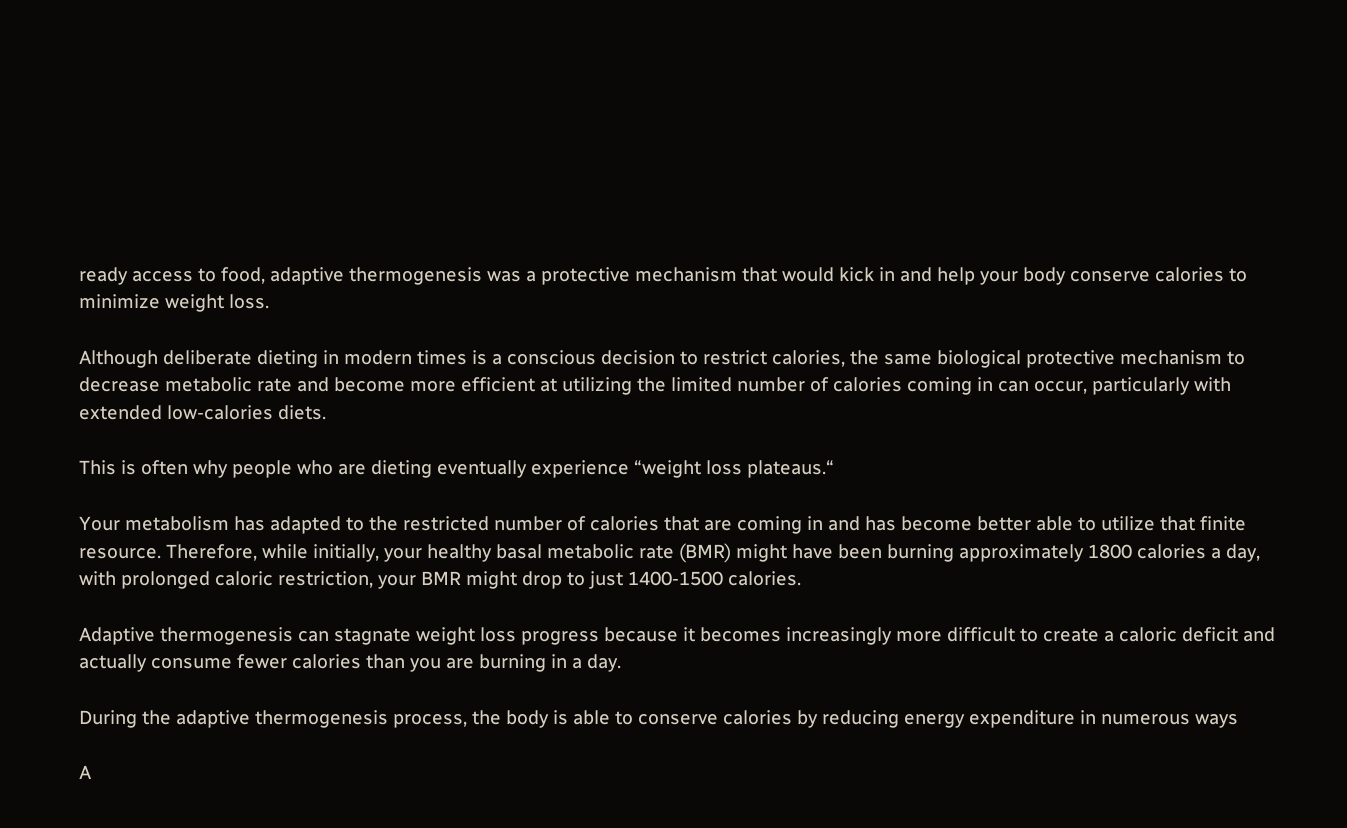ready access to food, adaptive thermogenesis was a protective mechanism that would kick in and help your body conserve calories to minimize weight loss.

Although deliberate dieting in modern times is a conscious decision to restrict calories, the same biological protective mechanism to decrease metabolic rate and become more efficient at utilizing the limited number of calories coming in can occur, particularly with extended low-calories diets.

This is often why people who are dieting eventually experience “weight loss plateaus.“

Your metabolism has adapted to the restricted number of calories that are coming in and has become better able to utilize that finite resource. Therefore, while initially, your healthy basal metabolic rate (BMR) might have been burning approximately 1800 calories a day, with prolonged caloric restriction, your BMR might drop to just 1400-1500 calories.

Adaptive thermogenesis can stagnate weight loss progress because it becomes increasingly more difficult to create a caloric deficit and actually consume fewer calories than you are burning in a day.

During the adaptive thermogenesis process, the body is able to conserve calories by reducing energy expenditure in numerous ways

A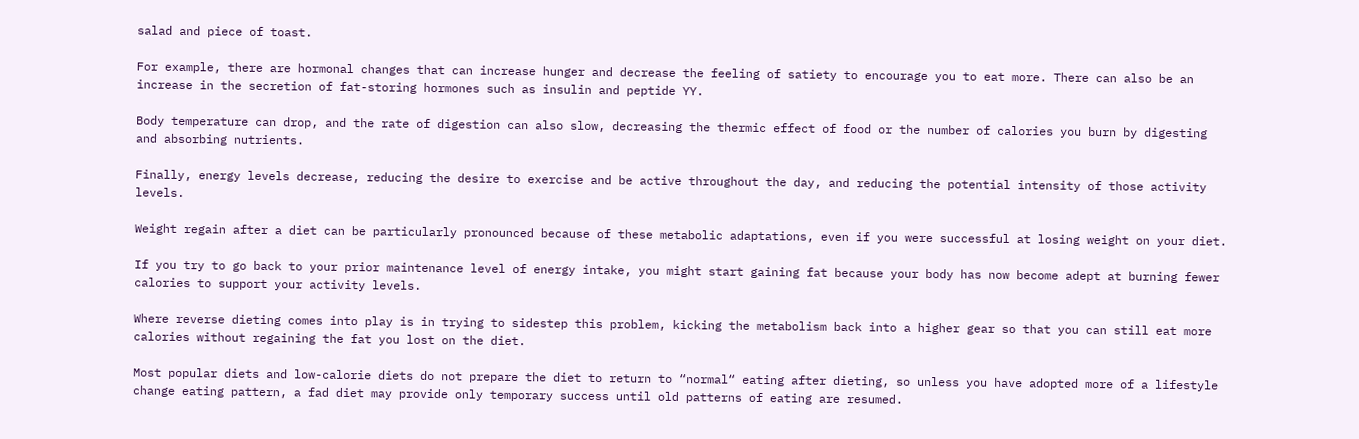salad and piece of toast.

For example, there are hormonal changes that can increase hunger and decrease the feeling of satiety to encourage you to eat more. There can also be an increase in the secretion of fat-storing hormones such as insulin and peptide YY.

Body temperature can drop, and the rate of digestion can also slow, decreasing the thermic effect of food or the number of calories you burn by digesting and absorbing nutrients.

Finally, energy levels decrease, reducing the desire to exercise and be active throughout the day, and reducing the potential intensity of those activity levels.

Weight regain after a diet can be particularly pronounced because of these metabolic adaptations, even if you were successful at losing weight on your diet.

If you try to go back to your prior maintenance level of energy intake, you might start gaining fat because your body has now become adept at burning fewer calories to support your activity levels.

Where reverse dieting comes into play is in trying to sidestep this problem, kicking the metabolism back into a higher gear so that you can still eat more calories without regaining the fat you lost on the diet.

Most popular diets and low-calorie diets do not prepare the diet to return to “normal“ eating after dieting, so unless you have adopted more of a lifestyle change eating pattern, a fad diet may provide only temporary success until old patterns of eating are resumed.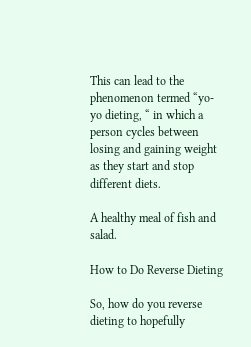This can lead to the phenomenon termed “yo-yo dieting, “ in which a person cycles between losing and gaining weight as they start and stop different diets.

A healthy meal of fish and salad.

How to Do Reverse Dieting

So, how do you reverse dieting to hopefully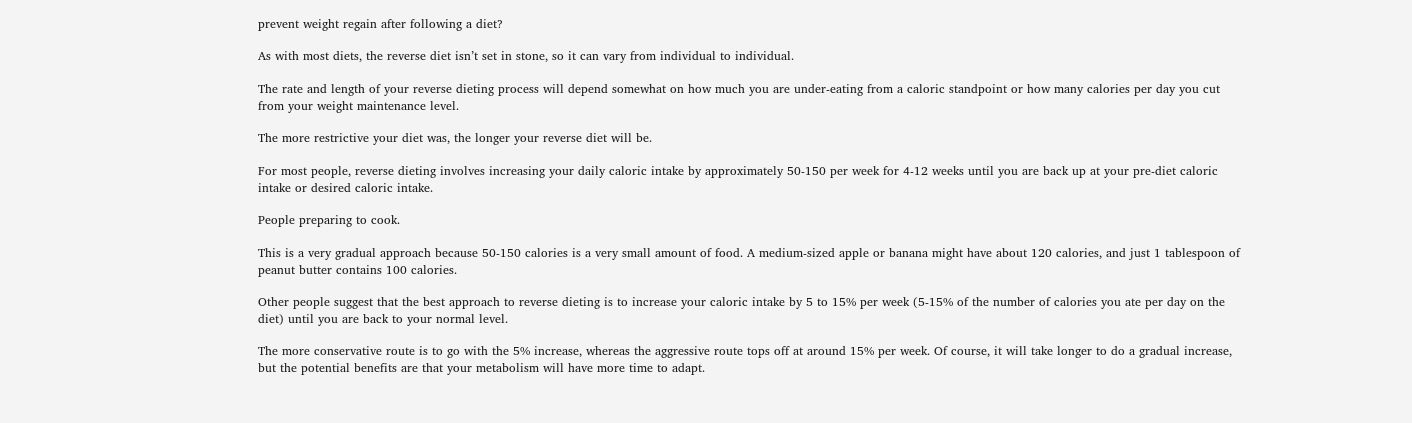prevent weight regain after following a diet?

As with most diets, the reverse diet isn’t set in stone, so it can vary from individual to individual.

The rate and length of your reverse dieting process will depend somewhat on how much you are under-eating from a caloric standpoint or how many calories per day you cut from your weight maintenance level.

The more restrictive your diet was, the longer your reverse diet will be.

For most people, reverse dieting involves increasing your daily caloric intake by approximately 50-150 per week for 4-12 weeks until you are back up at your pre-diet caloric intake or desired caloric intake.

People preparing to cook.

This is a very gradual approach because 50-150 calories is a very small amount of food. A medium-sized apple or banana might have about 120 calories, and just 1 tablespoon of peanut butter contains 100 calories.

Other people suggest that the best approach to reverse dieting is to increase your caloric intake by 5 to 15% per week (5-15% of the number of calories you ate per day on the diet) until you are back to your normal level.

The more conservative route is to go with the 5% increase, whereas the aggressive route tops off at around 15% per week. Of course, it will take longer to do a gradual increase, but the potential benefits are that your metabolism will have more time to adapt.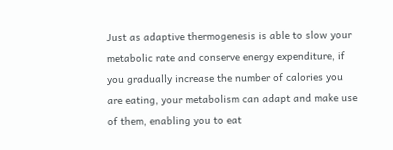Just as adaptive thermogenesis is able to slow your metabolic rate and conserve energy expenditure, if you gradually increase the number of calories you are eating, your metabolism can adapt and make use of them, enabling you to eat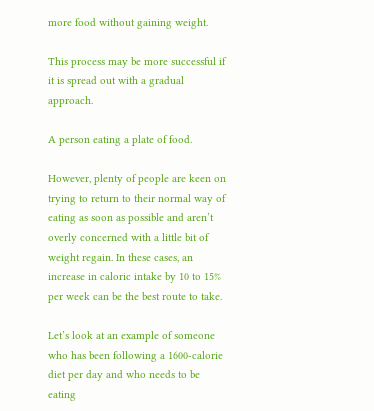more food without gaining weight.

This process may be more successful if it is spread out with a gradual approach.

A person eating a plate of food.

However, plenty of people are keen on trying to return to their normal way of eating as soon as possible and aren’t overly concerned with a little bit of weight regain. In these cases, an increase in caloric intake by 10 to 15% per week can be the best route to take.

Let’s look at an example of someone who has been following a 1600-calorie diet per day and who needs to be eating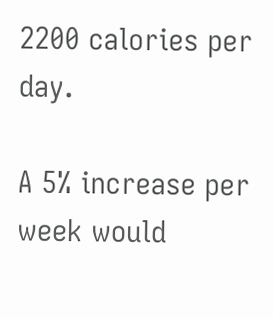2200 calories per day.

A 5% increase per week would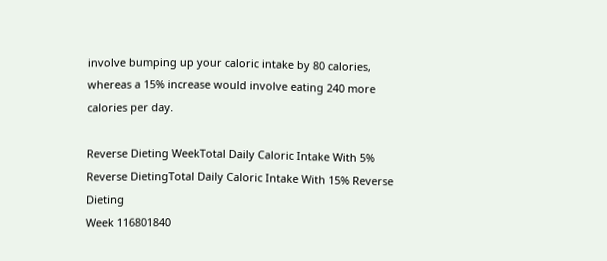involve bumping up your caloric intake by 80 calories, whereas a 15% increase would involve eating 240 more calories per day.

Reverse Dieting WeekTotal Daily Caloric Intake With 5% Reverse DietingTotal Daily Caloric Intake With 15% Reverse Dieting
Week 116801840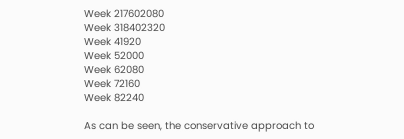Week 217602080
Week 318402320
Week 41920
Week 52000
Week 62080
Week 72160
Week 82240

As can be seen, the conservative approach to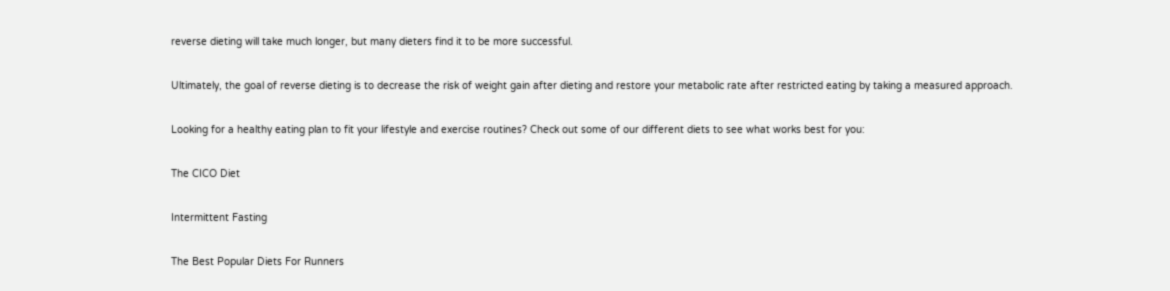reverse dieting will take much longer, but many dieters find it to be more successful.

Ultimately, the goal of reverse dieting is to decrease the risk of weight gain after dieting and restore your metabolic rate after restricted eating by taking a measured approach.

Looking for a healthy eating plan to fit your lifestyle and exercise routines? Check out some of our different diets to see what works best for you:

The CICO Diet

Intermittent Fasting

The Best Popular Diets For Runners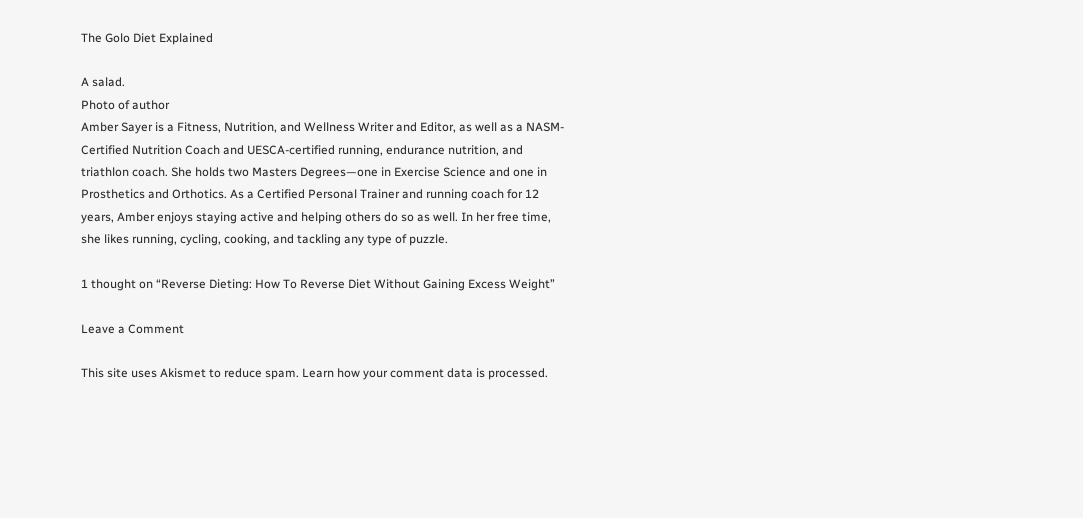The Golo Diet Explained

A salad.
Photo of author
Amber Sayer is a Fitness, Nutrition, and Wellness Writer and Editor, as well as a NASM-Certified Nutrition Coach and UESCA-certified running, endurance nutrition, and triathlon coach. She holds two Masters Degrees—one in Exercise Science and one in Prosthetics and Orthotics. As a Certified Personal Trainer and running coach for 12 years, Amber enjoys staying active and helping others do so as well. In her free time, she likes running, cycling, cooking, and tackling any type of puzzle.

1 thought on “Reverse Dieting: How To Reverse Diet Without Gaining Excess Weight”

Leave a Comment

This site uses Akismet to reduce spam. Learn how your comment data is processed.